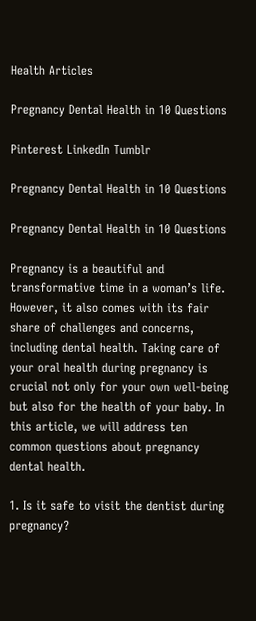Health Articles

Pregnancy Dental Health in 10 Questions

Pinterest LinkedIn Tumblr

Pregnancy Dental Health in 10 Questions

Pregnancy Dental Health in 10 Questions

Pregnancy is a beautiful and transformative time in a woman’s life. However, it also comes with its fair share of challenges and concerns, including dental health. Taking care of your oral health during pregnancy is crucial not only for your own well-being but also for the health of your baby. In this article, we will address ten common questions about pregnancy dental health.

1. Is it safe to visit the dentist during pregnancy?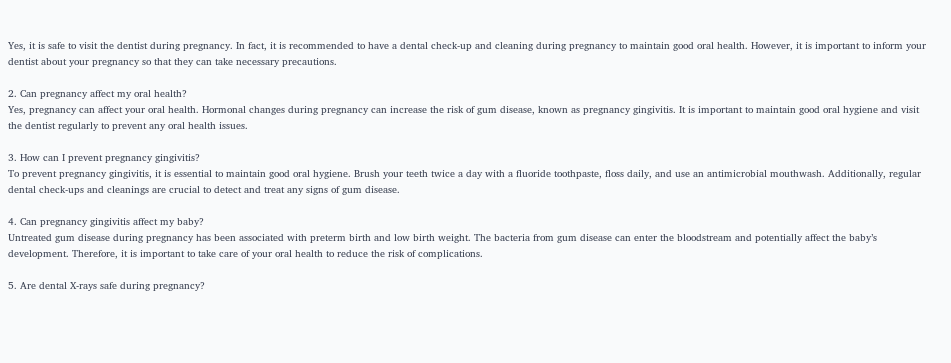Yes, it is safe to visit the dentist during pregnancy. In fact, it is recommended to have a dental check-up and cleaning during pregnancy to maintain good oral health. However, it is important to inform your dentist about your pregnancy so that they can take necessary precautions.

2. Can pregnancy affect my oral health?
Yes, pregnancy can affect your oral health. Hormonal changes during pregnancy can increase the risk of gum disease, known as pregnancy gingivitis. It is important to maintain good oral hygiene and visit the dentist regularly to prevent any oral health issues.

3. How can I prevent pregnancy gingivitis?
To prevent pregnancy gingivitis, it is essential to maintain good oral hygiene. Brush your teeth twice a day with a fluoride toothpaste, floss daily, and use an antimicrobial mouthwash. Additionally, regular dental check-ups and cleanings are crucial to detect and treat any signs of gum disease.

4. Can pregnancy gingivitis affect my baby?
Untreated gum disease during pregnancy has been associated with preterm birth and low birth weight. The bacteria from gum disease can enter the bloodstream and potentially affect the baby’s development. Therefore, it is important to take care of your oral health to reduce the risk of complications.

5. Are dental X-rays safe during pregnancy?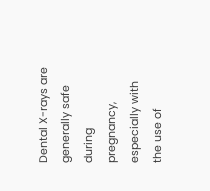Dental X-rays are generally safe during pregnancy, especially with the use of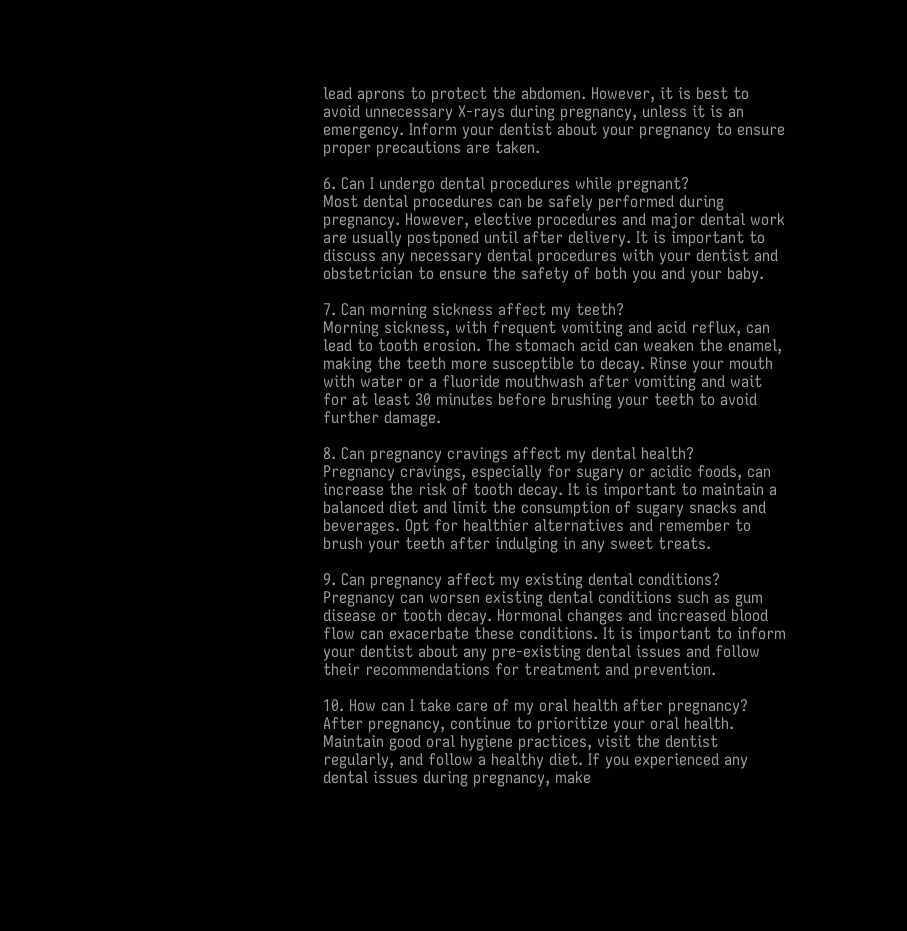lead aprons to protect the abdomen. However, it is best to avoid unnecessary X-rays during pregnancy, unless it is an emergency. Inform your dentist about your pregnancy to ensure proper precautions are taken.

6. Can I undergo dental procedures while pregnant?
Most dental procedures can be safely performed during pregnancy. However, elective procedures and major dental work are usually postponed until after delivery. It is important to discuss any necessary dental procedures with your dentist and obstetrician to ensure the safety of both you and your baby.

7. Can morning sickness affect my teeth?
Morning sickness, with frequent vomiting and acid reflux, can lead to tooth erosion. The stomach acid can weaken the enamel, making the teeth more susceptible to decay. Rinse your mouth with water or a fluoride mouthwash after vomiting and wait for at least 30 minutes before brushing your teeth to avoid further damage.

8. Can pregnancy cravings affect my dental health?
Pregnancy cravings, especially for sugary or acidic foods, can increase the risk of tooth decay. It is important to maintain a balanced diet and limit the consumption of sugary snacks and beverages. Opt for healthier alternatives and remember to brush your teeth after indulging in any sweet treats.

9. Can pregnancy affect my existing dental conditions?
Pregnancy can worsen existing dental conditions such as gum disease or tooth decay. Hormonal changes and increased blood flow can exacerbate these conditions. It is important to inform your dentist about any pre-existing dental issues and follow their recommendations for treatment and prevention.

10. How can I take care of my oral health after pregnancy?
After pregnancy, continue to prioritize your oral health. Maintain good oral hygiene practices, visit the dentist regularly, and follow a healthy diet. If you experienced any dental issues during pregnancy, make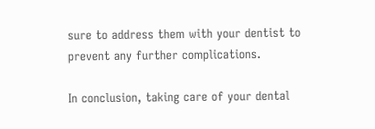sure to address them with your dentist to prevent any further complications.

In conclusion, taking care of your dental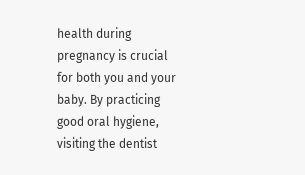health during pregnancy is crucial for both you and your baby. By practicing good oral hygiene, visiting the dentist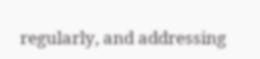regularly, and addressing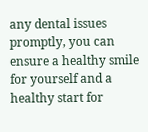any dental issues promptly, you can ensure a healthy smile for yourself and a healthy start for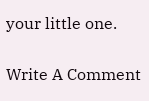your little one.

Write A Comment